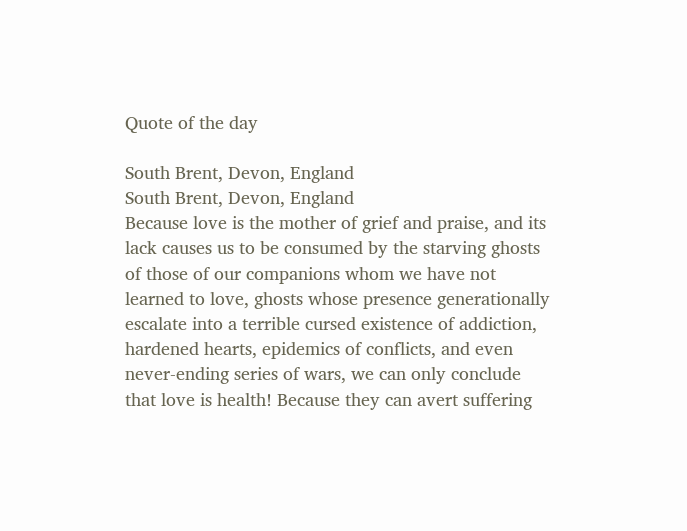Quote of the day

South Brent, Devon, England
South Brent, Devon, England
Because love is the mother of grief and praise, and its lack causes us to be consumed by the starving ghosts of those of our companions whom we have not learned to love, ghosts whose presence generationally escalate into a terrible cursed existence of addiction, hardened hearts, epidemics of conflicts, and even never-ending series of wars, we can only conclude that love is health! Because they can avert suffering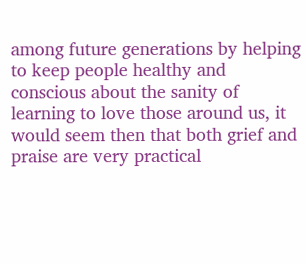among future generations by helping to keep people healthy and conscious about the sanity of learning to love those around us, it would seem then that both grief and praise are very practical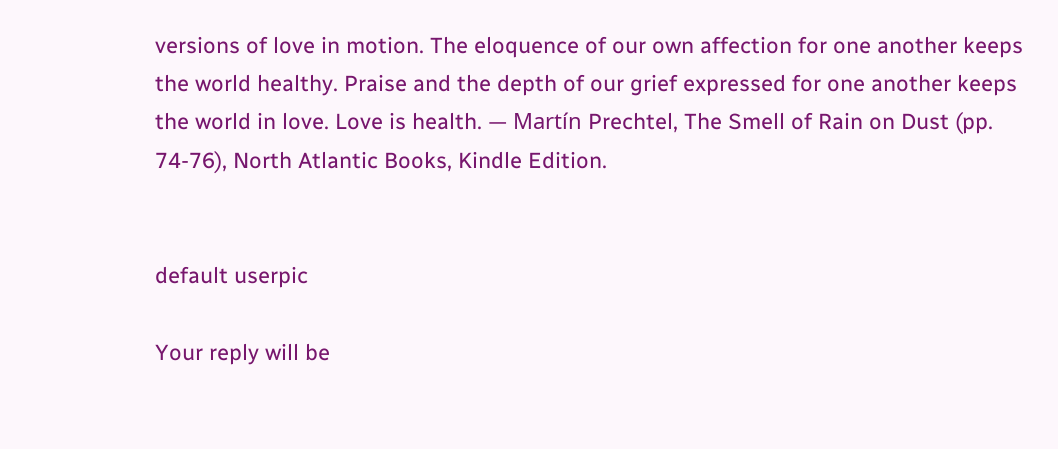versions of love in motion. The eloquence of our own affection for one another keeps the world healthy. Praise and the depth of our grief expressed for one another keeps the world in love. Love is health. — Martín Prechtel, The Smell of Rain on Dust (pp. 74-76), North Atlantic Books, Kindle Edition.


default userpic

Your reply will be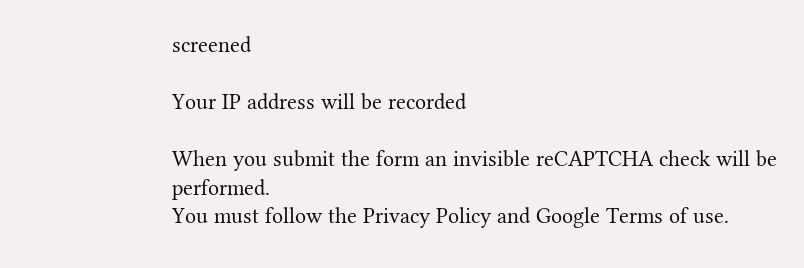screened

Your IP address will be recorded

When you submit the form an invisible reCAPTCHA check will be performed.
You must follow the Privacy Policy and Google Terms of use.